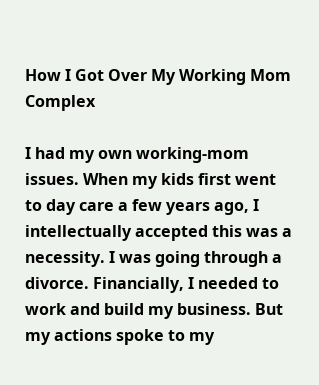How I Got Over My Working Mom Complex

I had my own working-mom issues. When my kids first went to day care a few years ago, I intellectually accepted this was a necessity. I was going through a divorce. Financially, I needed to work and build my business. But my actions spoke to my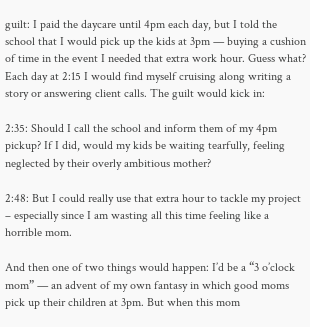guilt: I paid the daycare until 4pm each day, but I told the school that I would pick up the kids at 3pm — buying a cushion of time in the event I needed that extra work hour. Guess what? Each day at 2:15 I would find myself cruising along writing a story or answering client calls. The guilt would kick in:

2:35: Should I call the school and inform them of my 4pm pickup? If I did, would my kids be waiting tearfully, feeling neglected by their overly ambitious mother?

2:48: But I could really use that extra hour to tackle my project – especially since I am wasting all this time feeling like a horrible mom.

And then one of two things would happen: I’d be a “3 o’clock mom” — an advent of my own fantasy in which good moms pick up their children at 3pm. But when this mom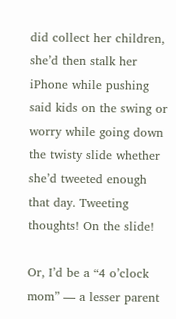did collect her children, she’d then stalk her iPhone while pushing said kids on the swing or worry while going down the twisty slide whether she’d tweeted enough that day. Tweeting thoughts! On the slide!

Or, I’d be a “4 o’clock mom” — a lesser parent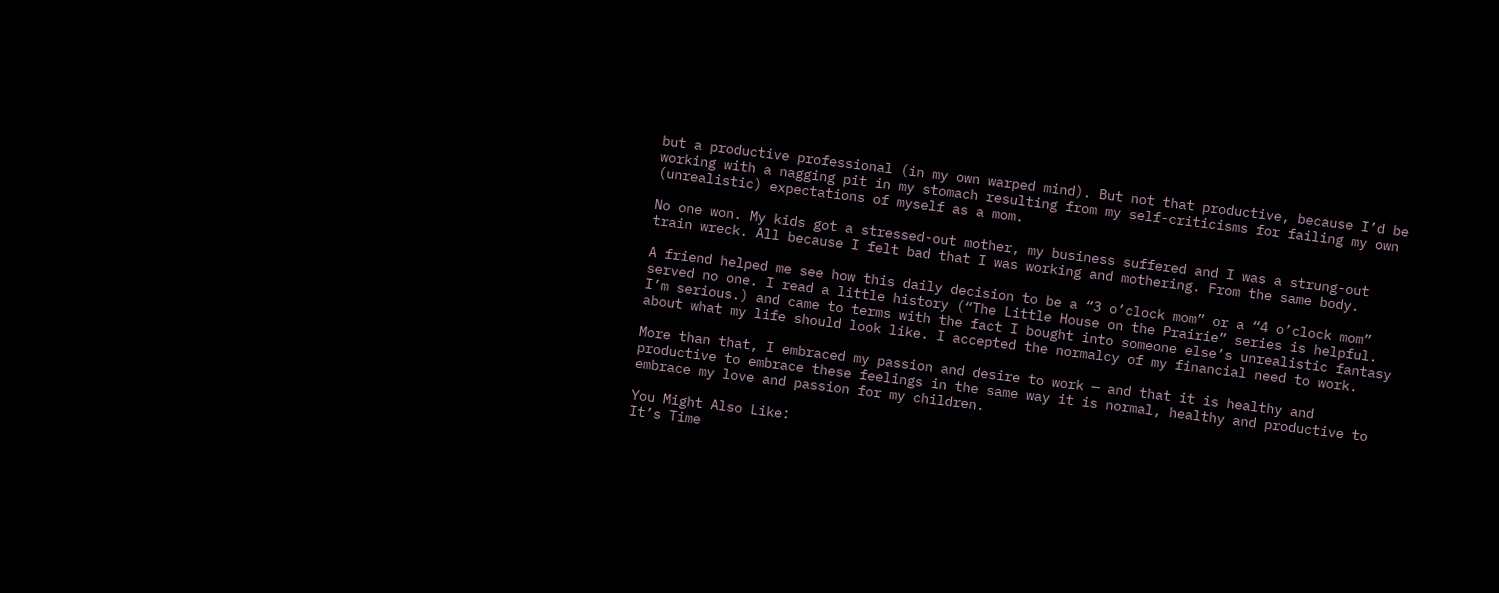but a productive professional (in my own warped mind). But not that productive, because I’d be working with a nagging pit in my stomach resulting from my self-criticisms for failing my own (unrealistic) expectations of myself as a mom.

No one won. My kids got a stressed-out mother, my business suffered and I was a strung-out train wreck. All because I felt bad that I was working and mothering. From the same body.

A friend helped me see how this daily decision to be a “3 o’clock mom” or a “4 o’clock mom” served no one. I read a little history (“The Little House on the Prairie” series is helpful. I’m serious.) and came to terms with the fact I bought into someone else’s unrealistic fantasy about what my life should look like. I accepted the normalcy of my financial need to work.

More than that, I embraced my passion and desire to work — and that it is healthy and productive to embrace these feelings in the same way it is normal, healthy and productive to embrace my love and passion for my children.

You Might Also Like:
It’s Time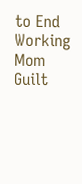to End Working Mom Guilt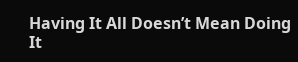Having It All Doesn’t Mean Doing It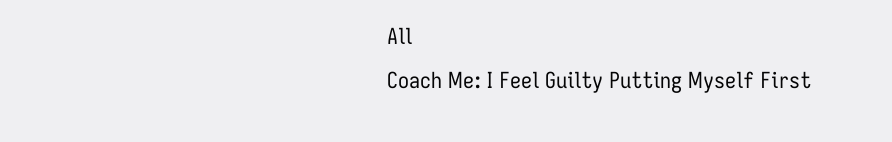All
Coach Me: I Feel Guilty Putting Myself First